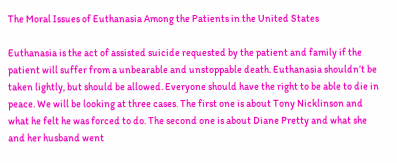The Moral Issues of Euthanasia Among the Patients in the United States

Euthanasia is the act of assisted suicide requested by the patient and family if the patient will suffer from a unbearable and unstoppable death. Euthanasia shouldn’t be taken lightly, but should be allowed. Everyone should have the right to be able to die in peace. We will be looking at three cases. The first one is about Tony Nicklinson and what he felt he was forced to do. The second one is about Diane Pretty and what she and her husband went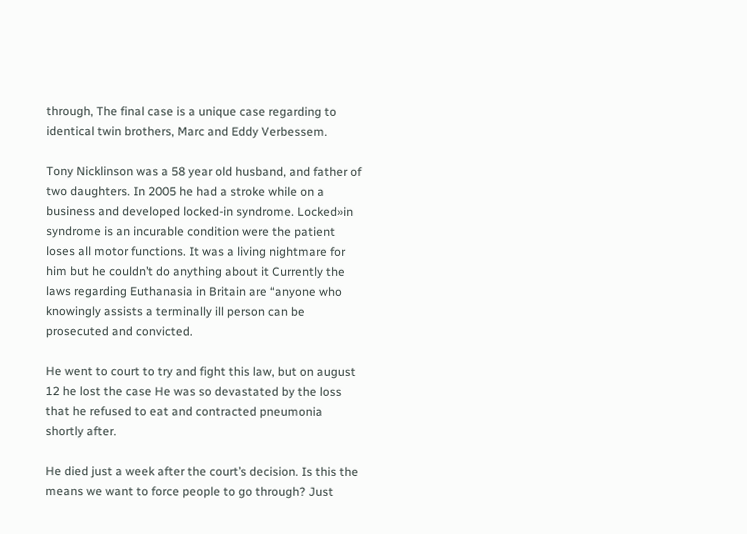through, The final case is a unique case regarding to identical twin brothers, Marc and Eddy Verbessem.

Tony Nicklinson was a 58 year old husband, and father of two daughters. In 2005 he had a stroke while on a business and developed locked-in syndrome. Locked»in syndrome is an incurable condition were the patient loses all motor functions. It was a living nightmare for him but he couldn’t do anything about it Currently the laws regarding Euthanasia in Britain are “anyone who knowingly assists a terminally ill person can be prosecuted and convicted.

He went to court to try and fight this law, but on august 12 he lost the case He was so devastated by the loss that he refused to eat and contracted pneumonia shortly after.

He died just a week after the court’s decision. Is this the means we want to force people to go through? Just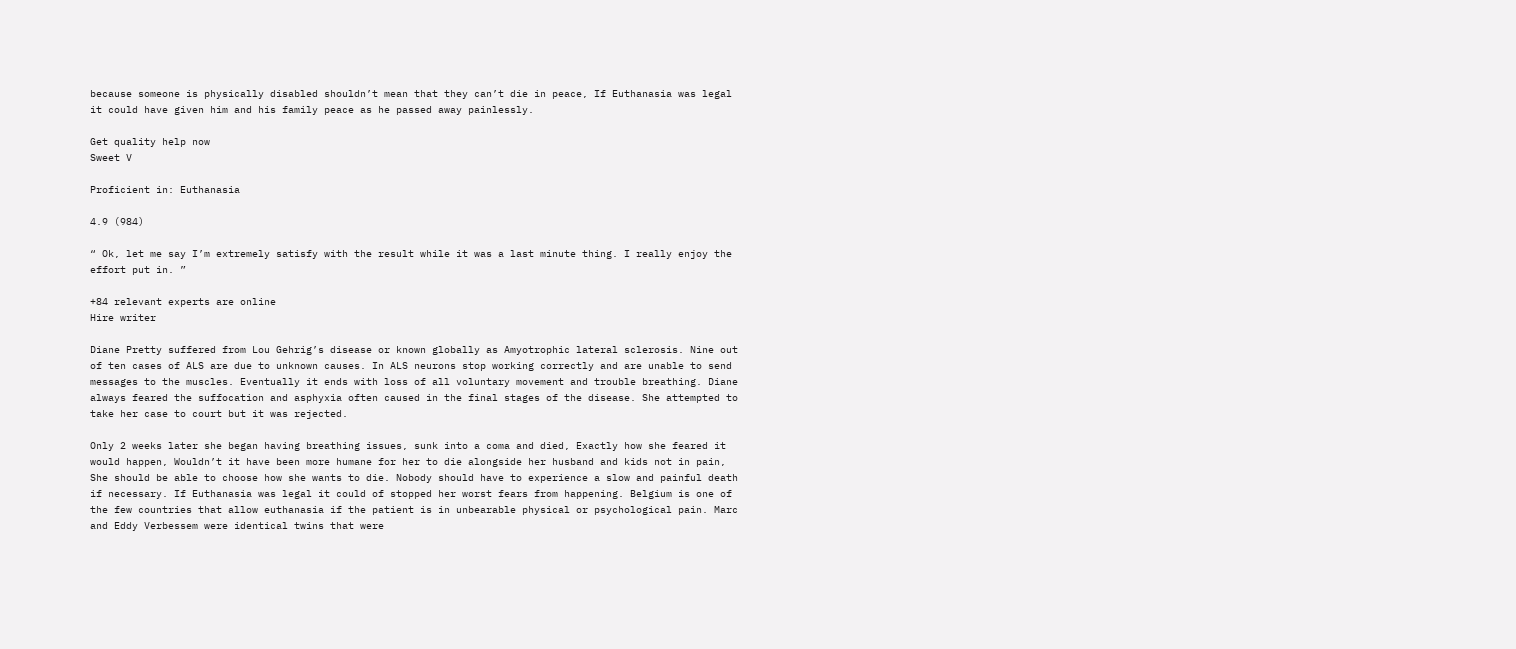because someone is physically disabled shouldn’t mean that they can’t die in peace, If Euthanasia was legal it could have given him and his family peace as he passed away painlessly.

Get quality help now
Sweet V

Proficient in: Euthanasia

4.9 (984)

“ Ok, let me say I’m extremely satisfy with the result while it was a last minute thing. I really enjoy the effort put in. ”

+84 relevant experts are online
Hire writer

Diane Pretty suffered from Lou Gehrig’s disease or known globally as Amyotrophic lateral sclerosis. Nine out of ten cases of ALS are due to unknown causes. In ALS neurons stop working correctly and are unable to send messages to the muscles. Eventually it ends with loss of all voluntary movement and trouble breathing. Diane always feared the suffocation and asphyxia often caused in the final stages of the disease. She attempted to take her case to court but it was rejected.

Only 2 weeks later she began having breathing issues, sunk into a coma and died, Exactly how she feared it would happen, Wouldn’t it have been more humane for her to die alongside her husband and kids not in pain, She should be able to choose how she wants to die. Nobody should have to experience a slow and painful death if necessary. If Euthanasia was legal it could of stopped her worst fears from happening. Belgium is one of the few countries that allow euthanasia if the patient is in unbearable physical or psychological pain. Marc and Eddy Verbessem were identical twins that were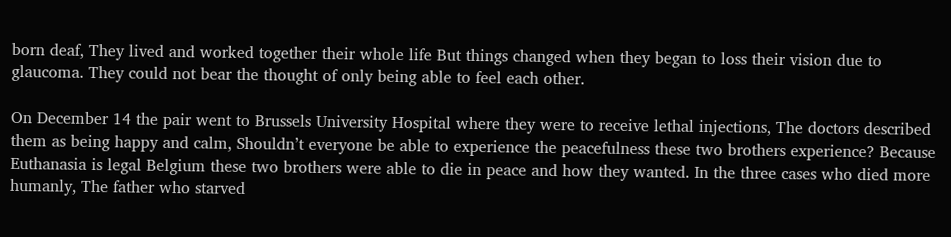born deaf, They lived and worked together their whole life But things changed when they began to loss their vision due to glaucoma. They could not bear the thought of only being able to feel each other.

On December 14 the pair went to Brussels University Hospital where they were to receive lethal injections, The doctors described them as being happy and calm, Shouldn’t everyone be able to experience the peacefulness these two brothers experience? Because Euthanasia is legal Belgium these two brothers were able to die in peace and how they wanted. In the three cases who died more humanly, The father who starved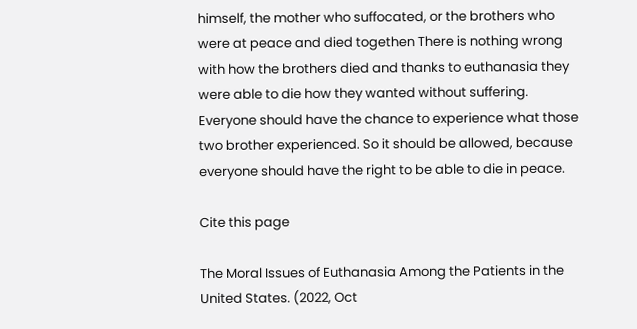himself, the mother who suffocated, or the brothers who were at peace and died togethen There is nothing wrong with how the brothers died and thanks to euthanasia they were able to die how they wanted without suffering. Everyone should have the chance to experience what those two brother experienced. So it should be allowed, because everyone should have the right to be able to die in peace.

Cite this page

The Moral Issues of Euthanasia Among the Patients in the United States. (2022, Oct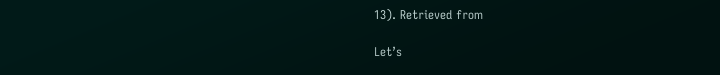13). Retrieved from

Let’s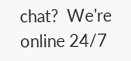chat?  We're online 24/7